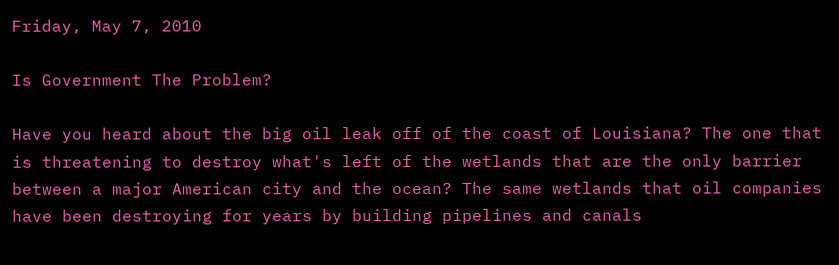Friday, May 7, 2010

Is Government The Problem?

Have you heard about the big oil leak off of the coast of Louisiana? The one that is threatening to destroy what's left of the wetlands that are the only barrier between a major American city and the ocean? The same wetlands that oil companies have been destroying for years by building pipelines and canals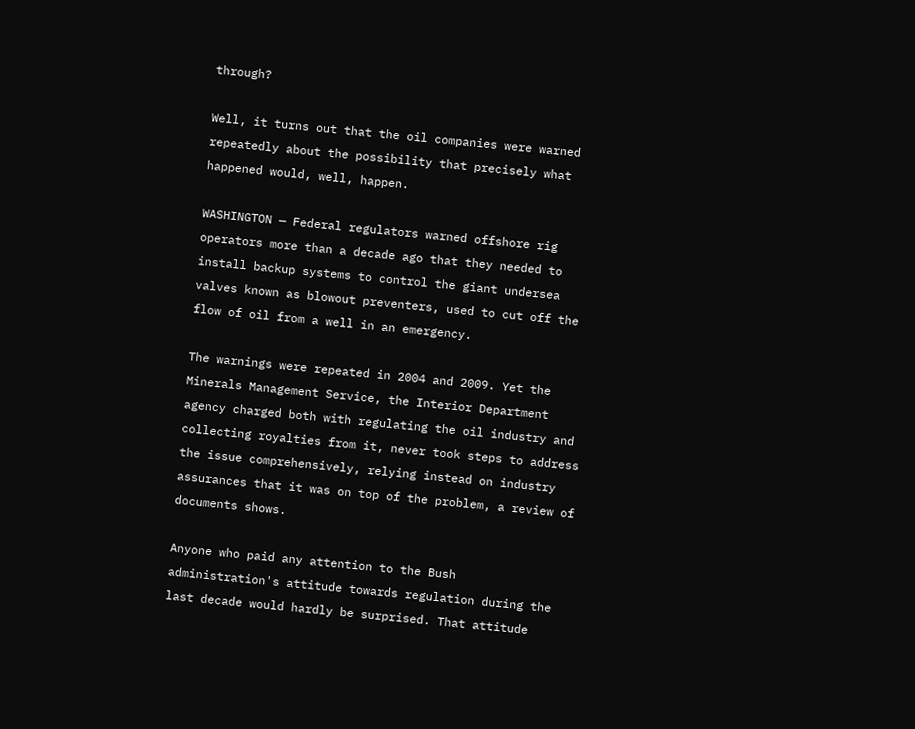through?

Well, it turns out that the oil companies were warned repeatedly about the possibility that precisely what happened would, well, happen.

WASHINGTON — Federal regulators warned offshore rig operators more than a decade ago that they needed to install backup systems to control the giant undersea valves known as blowout preventers, used to cut off the flow of oil from a well in an emergency.

The warnings were repeated in 2004 and 2009. Yet the Minerals Management Service, the Interior Department agency charged both with regulating the oil industry and collecting royalties from it, never took steps to address the issue comprehensively, relying instead on industry assurances that it was on top of the problem, a review of documents shows.

Anyone who paid any attention to the Bush administration's attitude towards regulation during the last decade would hardly be surprised. That attitude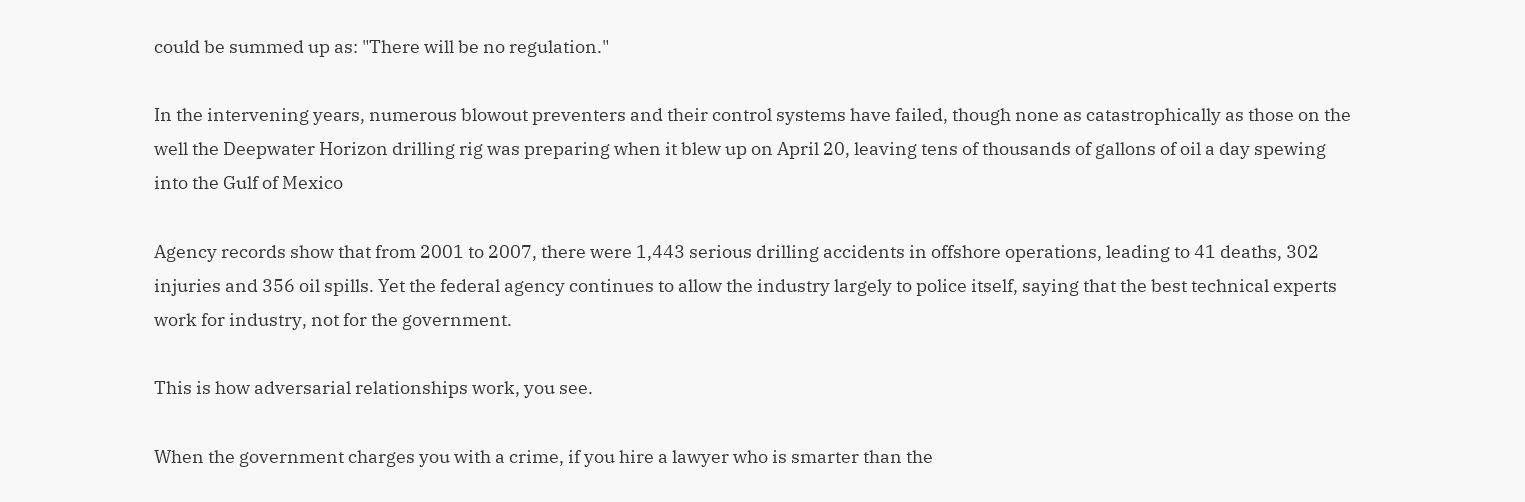could be summed up as: "There will be no regulation."

In the intervening years, numerous blowout preventers and their control systems have failed, though none as catastrophically as those on the well the Deepwater Horizon drilling rig was preparing when it blew up on April 20, leaving tens of thousands of gallons of oil a day spewing into the Gulf of Mexico

Agency records show that from 2001 to 2007, there were 1,443 serious drilling accidents in offshore operations, leading to 41 deaths, 302 injuries and 356 oil spills. Yet the federal agency continues to allow the industry largely to police itself, saying that the best technical experts work for industry, not for the government.

This is how adversarial relationships work, you see.

When the government charges you with a crime, if you hire a lawyer who is smarter than the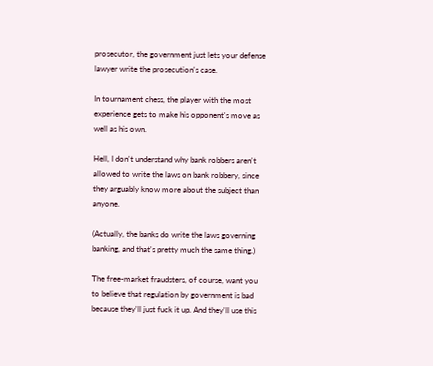prosecutor, the government just lets your defense lawyer write the prosecution's case.

In tournament chess, the player with the most experience gets to make his opponent's move as well as his own.

Hell, I don't understand why bank robbers aren't allowed to write the laws on bank robbery, since they arguably know more about the subject than anyone.

(Actually, the banks do write the laws governing banking, and that's pretty much the same thing.)

The free-market fraudsters, of course, want you to believe that regulation by government is bad because they'll just fuck it up. And they'll use this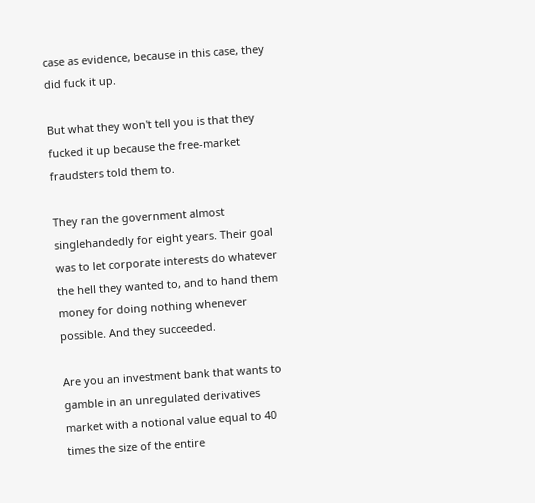case as evidence, because in this case, they did fuck it up.

But what they won't tell you is that they fucked it up because the free-market fraudsters told them to.

They ran the government almost singlehandedly for eight years. Their goal was to let corporate interests do whatever the hell they wanted to, and to hand them money for doing nothing whenever possible. And they succeeded.

Are you an investment bank that wants to gamble in an unregulated derivatives market with a notional value equal to 40 times the size of the entire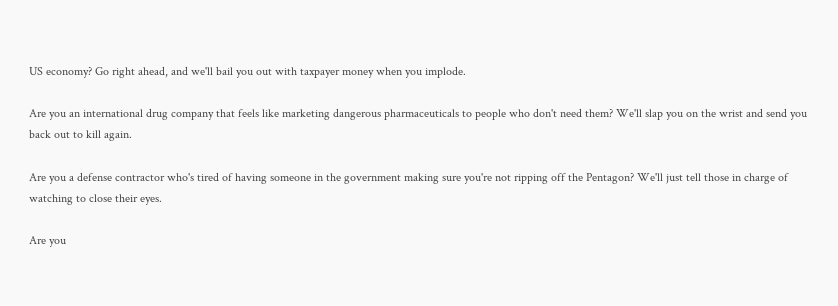US economy? Go right ahead, and we'll bail you out with taxpayer money when you implode.

Are you an international drug company that feels like marketing dangerous pharmaceuticals to people who don't need them? We'll slap you on the wrist and send you back out to kill again.

Are you a defense contractor who's tired of having someone in the government making sure you're not ripping off the Pentagon? We'll just tell those in charge of watching to close their eyes.

Are you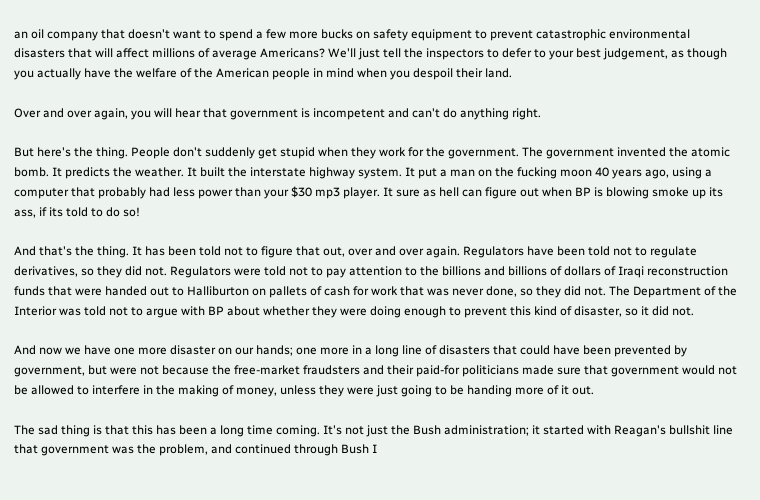an oil company that doesn't want to spend a few more bucks on safety equipment to prevent catastrophic environmental disasters that will affect millions of average Americans? We'll just tell the inspectors to defer to your best judgement, as though you actually have the welfare of the American people in mind when you despoil their land.

Over and over again, you will hear that government is incompetent and can't do anything right.

But here's the thing. People don't suddenly get stupid when they work for the government. The government invented the atomic bomb. It predicts the weather. It built the interstate highway system. It put a man on the fucking moon 40 years ago, using a computer that probably had less power than your $30 mp3 player. It sure as hell can figure out when BP is blowing smoke up its ass, if its told to do so!

And that's the thing. It has been told not to figure that out, over and over again. Regulators have been told not to regulate derivatives, so they did not. Regulators were told not to pay attention to the billions and billions of dollars of Iraqi reconstruction funds that were handed out to Halliburton on pallets of cash for work that was never done, so they did not. The Department of the Interior was told not to argue with BP about whether they were doing enough to prevent this kind of disaster, so it did not.

And now we have one more disaster on our hands; one more in a long line of disasters that could have been prevented by government, but were not because the free-market fraudsters and their paid-for politicians made sure that government would not be allowed to interfere in the making of money, unless they were just going to be handing more of it out.

The sad thing is that this has been a long time coming. It's not just the Bush administration; it started with Reagan's bullshit line that government was the problem, and continued through Bush I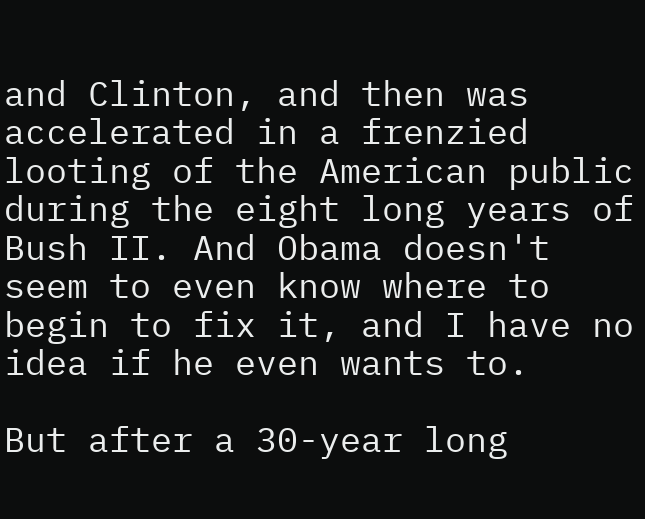and Clinton, and then was accelerated in a frenzied looting of the American public during the eight long years of Bush II. And Obama doesn't seem to even know where to begin to fix it, and I have no idea if he even wants to.

But after a 30-year long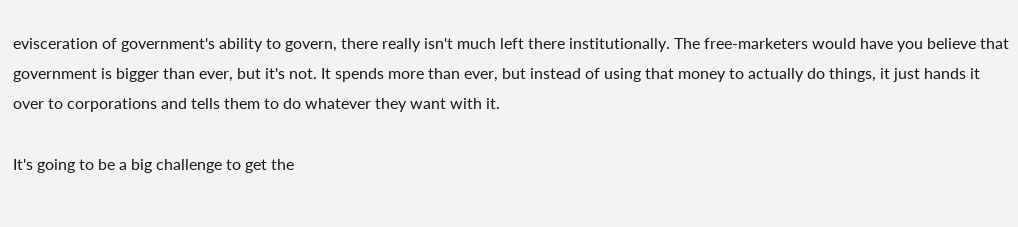evisceration of government's ability to govern, there really isn't much left there institutionally. The free-marketers would have you believe that government is bigger than ever, but it's not. It spends more than ever, but instead of using that money to actually do things, it just hands it over to corporations and tells them to do whatever they want with it.

It's going to be a big challenge to get the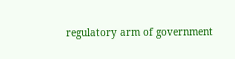regulatory arm of government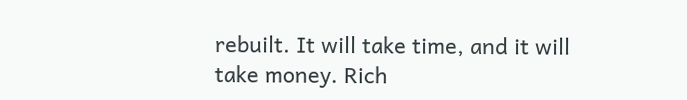rebuilt. It will take time, and it will take money. Rich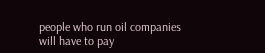people who run oil companies will have to pay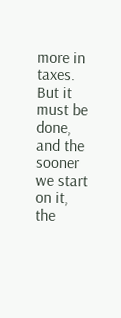more in taxes. But it must be done, and the sooner we start on it, the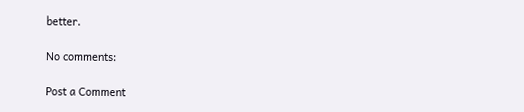better.

No comments:

Post a Comment